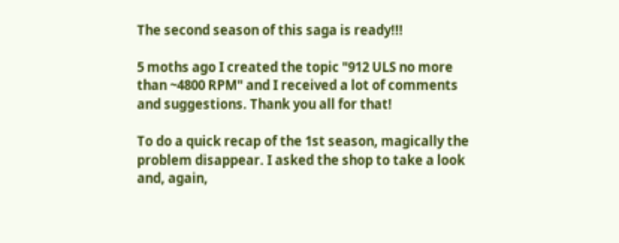The second season of this saga is ready!!!

5 moths ago I created the topic "912 ULS no more than ~4800 RPM" and I received a lot of comments and suggestions. Thank you all for that!

To do a quick recap of the 1st season, magically the problem disappear. I asked the shop to take a look and, again,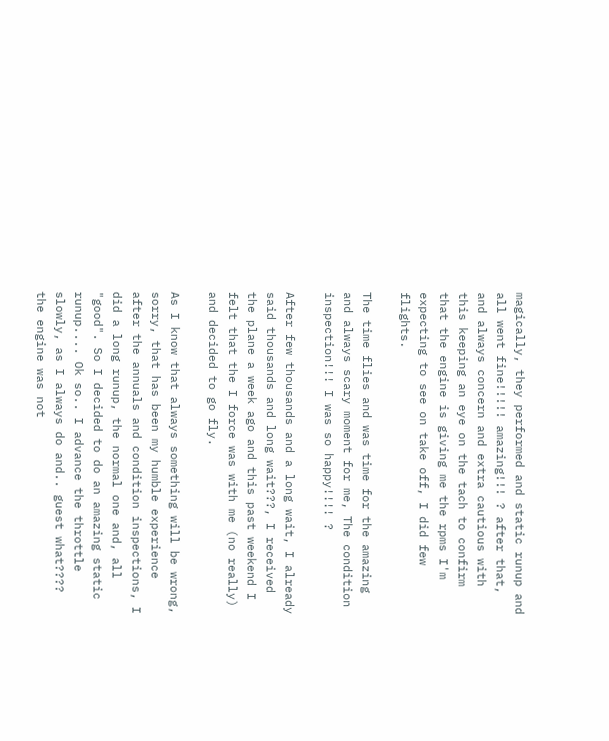magically, they performed and static runup and all went fine!!!!! amazing!!! ? after that, and always concern and extra cautious with this keeping an eye on the tach to confirm that the engine is giving me the rpms I'm expecting to see on take off, I did few flights.

The time flies and was time for the amazing and always scary moment for me, The condition inspection!!! I was so happy!!!! ?

After few thousands and a long wait, I already said thousands and long wait???, I received the plane a week ago and this past weekend I felt that the I force was with me (no really) and decided to go fly.

As I know that always something will be wrong, sorry, that has been my humble experience after the annuals and condition inspections, I did a long runup, the normal one and, all "good". So I decided to do an amazing static runup.... Ok so.. I advance the throttle slowly, as I always do and.. guest what???? the engine was not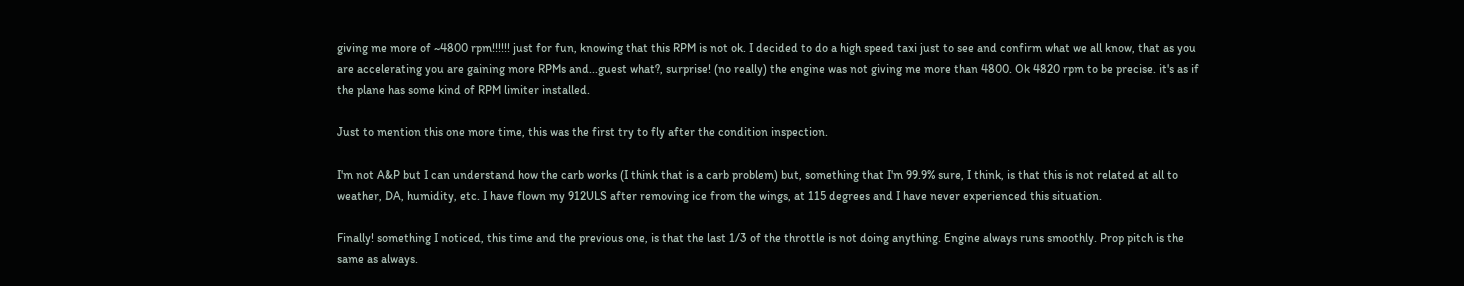giving me more of ~4800 rpm!!!!!! just for fun, knowing that this RPM is not ok. I decided to do a high speed taxi just to see and confirm what we all know, that as you are accelerating you are gaining more RPMs and...guest what?, surprise! (no really) the engine was not giving me more than 4800. Ok 4820 rpm to be precise. it's as if the plane has some kind of RPM limiter installed.

Just to mention this one more time, this was the first try to fly after the condition inspection.

I'm not A&P but I can understand how the carb works (I think that is a carb problem) but, something that I'm 99.9% sure, I think, is that this is not related at all to weather, DA, humidity, etc. I have flown my 912ULS after removing ice from the wings, at 115 degrees and I have never experienced this situation.

Finally! something I noticed, this time and the previous one, is that the last 1/3 of the throttle is not doing anything. Engine always runs smoothly. Prop pitch is the same as always.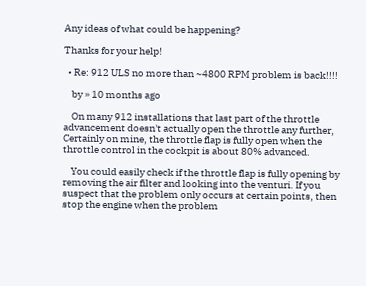Any ideas of what could be happening?

Thanks for your help!

  • Re: 912 ULS no more than ~4800 RPM problem is back!!!!

    by » 10 months ago

    On many 912 installations that last part of the throttle advancement doesn't actually open the throttle any further, Certainly on mine, the throttle flap is fully open when the throttle control in the cockpit is about 80% advanced.

    You could easily check if the throttle flap is fully opening by removing the air filter and looking into the venturi. If you suspect that the problem only occurs at certain points, then stop the engine when the problem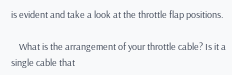is evident and take a look at the throttle flap positions.

    What is the arrangement of your throttle cable? Is it a single cable that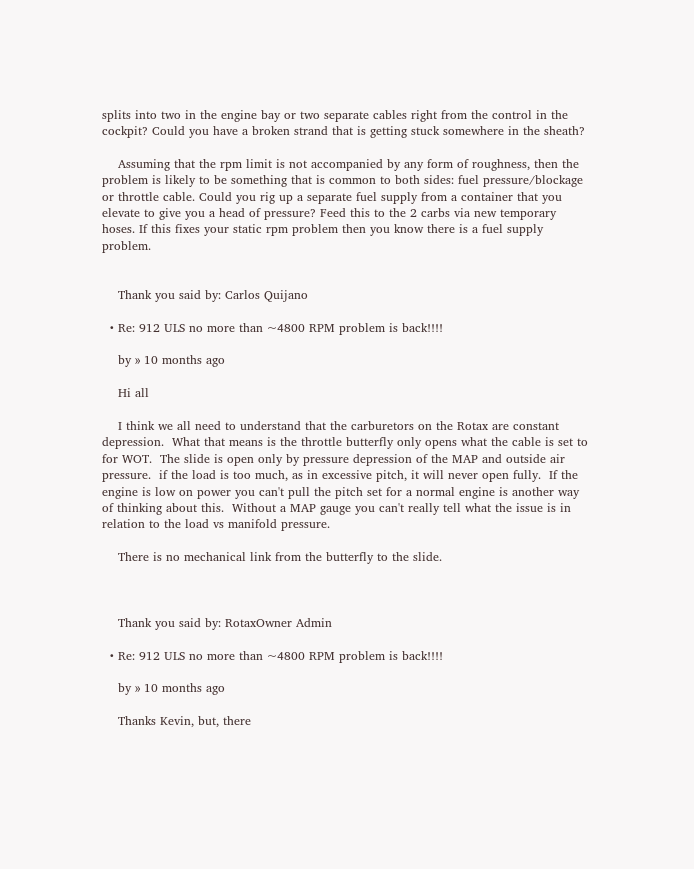splits into two in the engine bay or two separate cables right from the control in the cockpit? Could you have a broken strand that is getting stuck somewhere in the sheath?

    Assuming that the rpm limit is not accompanied by any form of roughness, then the problem is likely to be something that is common to both sides: fuel pressure/blockage or throttle cable. Could you rig up a separate fuel supply from a container that you elevate to give you a head of pressure? Feed this to the 2 carbs via new temporary hoses. If this fixes your static rpm problem then you know there is a fuel supply problem.


    Thank you said by: Carlos Quijano

  • Re: 912 ULS no more than ~4800 RPM problem is back!!!!

    by » 10 months ago

    Hi all

    I think we all need to understand that the carburetors on the Rotax are constant depression.  What that means is the throttle butterfly only opens what the cable is set to for WOT.  The slide is open only by pressure depression of the MAP and outside air pressure.  if the load is too much, as in excessive pitch, it will never open fully.  If the engine is low on power you can't pull the pitch set for a normal engine is another way of thinking about this.  Without a MAP gauge you can't really tell what the issue is in relation to the load vs manifold pressure.

    There is no mechanical link from the butterfly to the slide.



    Thank you said by: RotaxOwner Admin

  • Re: 912 ULS no more than ~4800 RPM problem is back!!!!

    by » 10 months ago

    Thanks Kevin, but, there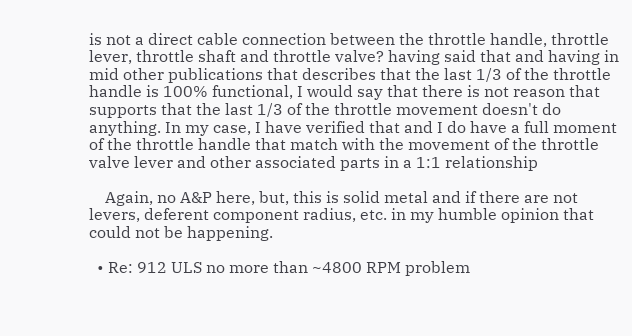is not a direct cable connection between the throttle handle, throttle lever, throttle shaft and throttle valve? having said that and having in mid other publications that describes that the last 1/3 of the throttle handle is 100% functional, I would say that there is not reason that supports that the last 1/3 of the throttle movement doesn't do anything. In my case, I have verified that and I do have a full moment of the throttle handle that match with the movement of the throttle valve lever and other associated parts in a 1:1 relationship

    Again, no A&P here, but, this is solid metal and if there are not levers, deferent component radius, etc. in my humble opinion that could not be happening.

  • Re: 912 ULS no more than ~4800 RPM problem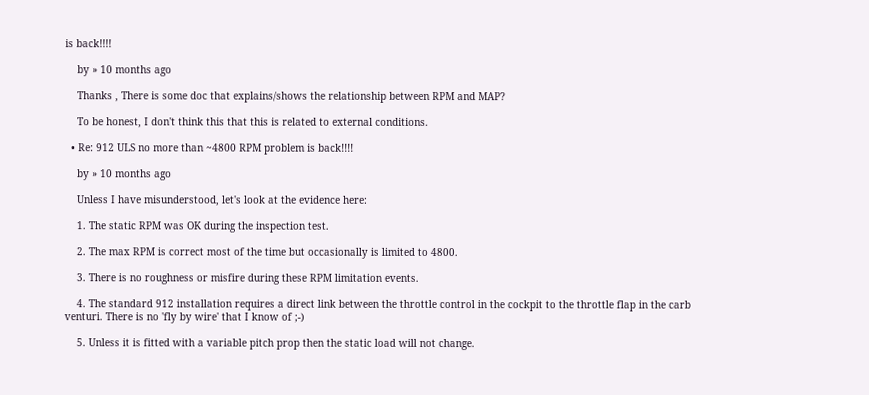is back!!!!

    by » 10 months ago

    Thanks , There is some doc that explains/shows the relationship between RPM and MAP?

    To be honest, I don't think this that this is related to external conditions.

  • Re: 912 ULS no more than ~4800 RPM problem is back!!!!

    by » 10 months ago

    Unless I have misunderstood, let's look at the evidence here:

    1. The static RPM was OK during the inspection test.

    2. The max RPM is correct most of the time but occasionally is limited to 4800.

    3. There is no roughness or misfire during these RPM limitation events.

    4. The standard 912 installation requires a direct link between the throttle control in the cockpit to the throttle flap in the carb venturi. There is no 'fly by wire' that I know of ;-)

    5. Unless it is fitted with a variable pitch prop then the static load will not change.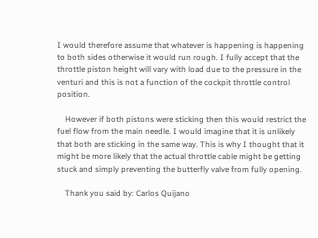I would therefore assume that whatever is happening is happening to both sides otherwise it would run rough. I fully accept that the throttle piston height will vary with load due to the pressure in the venturi and this is not a function of the cockpit throttle control position.

    However if both pistons were sticking then this would restrict the fuel flow from the main needle. I would imagine that it is unlikely that both are sticking in the same way. This is why I thought that it might be more likely that the actual throttle cable might be getting stuck and simply preventing the butterfly valve from fully opening.

    Thank you said by: Carlos Quijano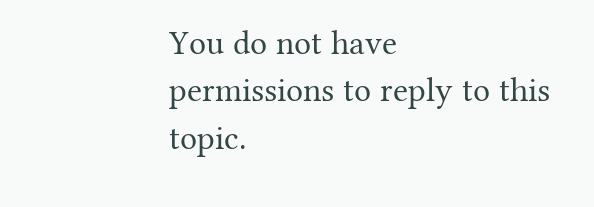You do not have permissions to reply to this topic.